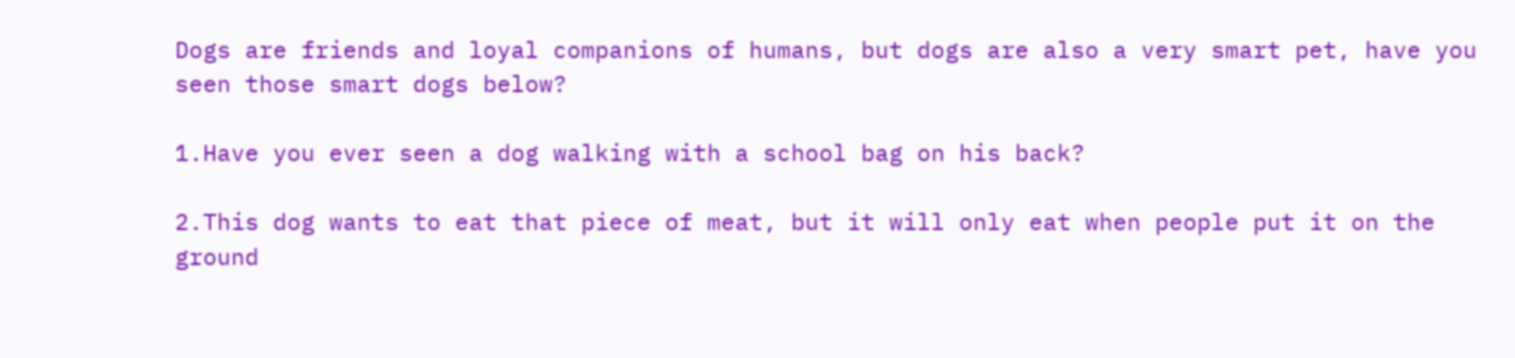Dogs are friends and loyal companions of humans, but dogs are also a very smart pet, have you seen those smart dogs below?

1.Have you ever seen a dog walking with a school bag on his back?

2.This dog wants to eat that piece of meat, but it will only eat when people put it on the ground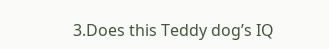3.Does this Teddy dog’s IQ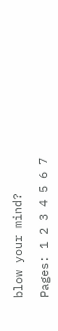blow your mind?

Pages: 1 2 3 4 5 6 7